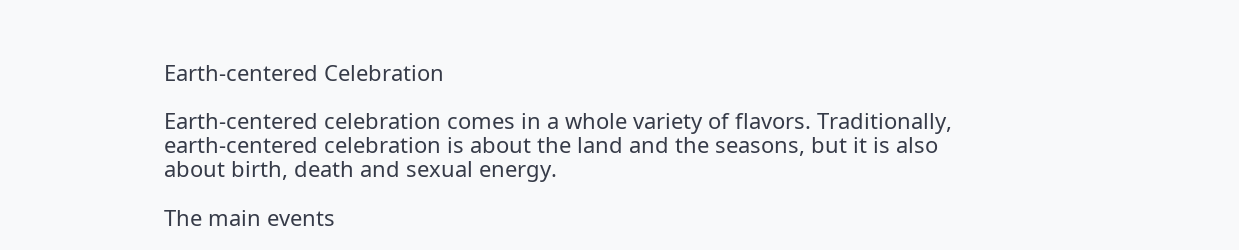Earth-centered Celebration

Earth-centered celebration comes in a whole variety of flavors. Traditionally, earth-centered celebration is about the land and the seasons, but it is also about birth, death and sexual energy.

The main events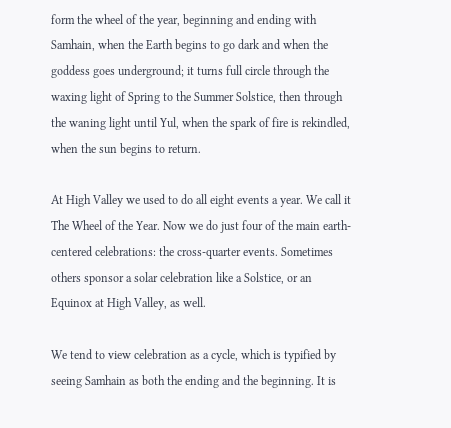form the wheel of the year, beginning and ending with Samhain, when the Earth begins to go dark and when the goddess goes underground; it turns full circle through the waxing light of Spring to the Summer Solstice, then through the waning light until Yul, when the spark of fire is rekindled, when the sun begins to return.

At High Valley we used to do all eight events a year. We call it The Wheel of the Year. Now we do just four of the main earth-centered celebrations: the cross-quarter events. Sometimes others sponsor a solar celebration like a Solstice, or an Equinox at High Valley, as well.

We tend to view celebration as a cycle, which is typified by seeing Samhain as both the ending and the beginning. It is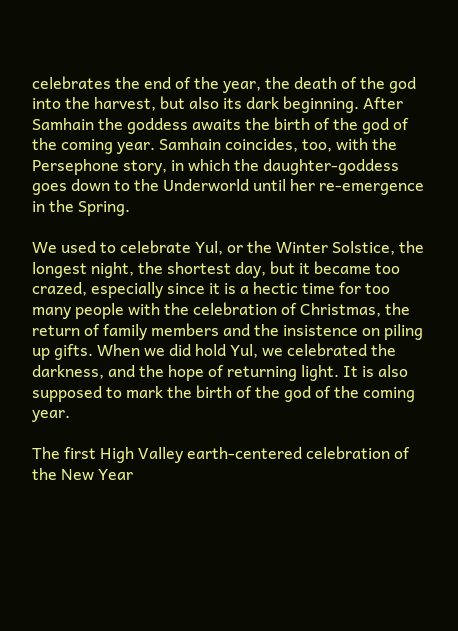celebrates the end of the year, the death of the god into the harvest, but also its dark beginning. After Samhain the goddess awaits the birth of the god of the coming year. Samhain coincides, too, with the Persephone story, in which the daughter-goddess goes down to the Underworld until her re-emergence in the Spring.

We used to celebrate Yul, or the Winter Solstice, the longest night, the shortest day, but it became too crazed, especially since it is a hectic time for too many people with the celebration of Christmas, the return of family members and the insistence on piling up gifts. When we did hold Yul, we celebrated the darkness, and the hope of returning light. It is also supposed to mark the birth of the god of the coming year.

The first High Valley earth-centered celebration of the New Year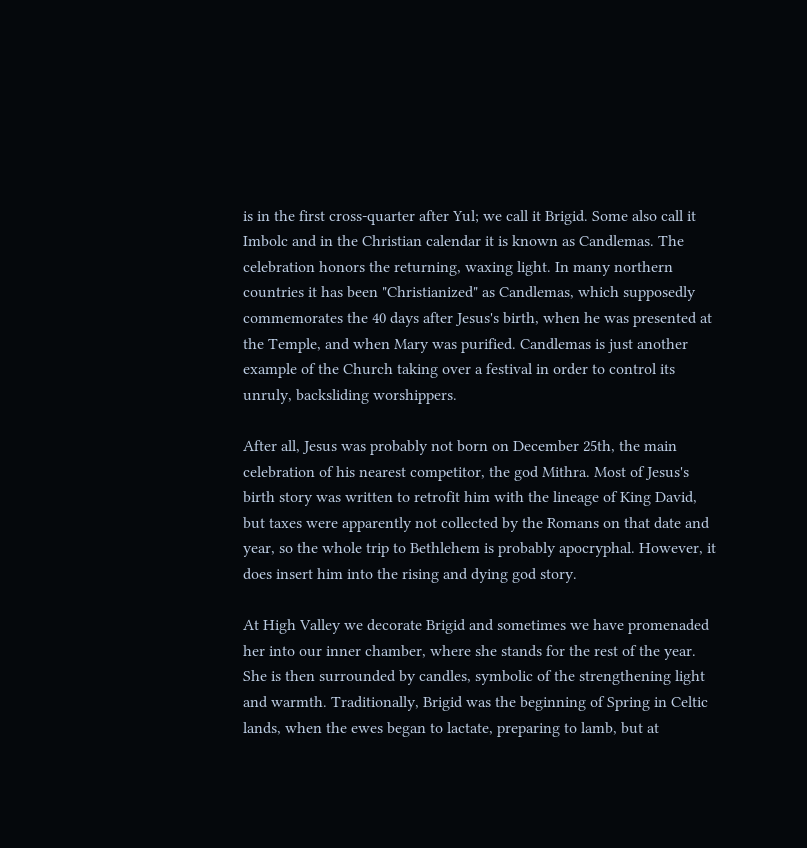is in the first cross-quarter after Yul; we call it Brigid. Some also call it Imbolc and in the Christian calendar it is known as Candlemas. The celebration honors the returning, waxing light. In many northern countries it has been "Christianized" as Candlemas, which supposedly commemorates the 40 days after Jesus's birth, when he was presented at the Temple, and when Mary was purified. Candlemas is just another example of the Church taking over a festival in order to control its unruly, backsliding worshippers.

After all, Jesus was probably not born on December 25th, the main celebration of his nearest competitor, the god Mithra. Most of Jesus's birth story was written to retrofit him with the lineage of King David, but taxes were apparently not collected by the Romans on that date and year, so the whole trip to Bethlehem is probably apocryphal. However, it does insert him into the rising and dying god story.

At High Valley we decorate Brigid and sometimes we have promenaded her into our inner chamber, where she stands for the rest of the year. She is then surrounded by candles, symbolic of the strengthening light and warmth. Traditionally, Brigid was the beginning of Spring in Celtic lands, when the ewes began to lactate, preparing to lamb, but at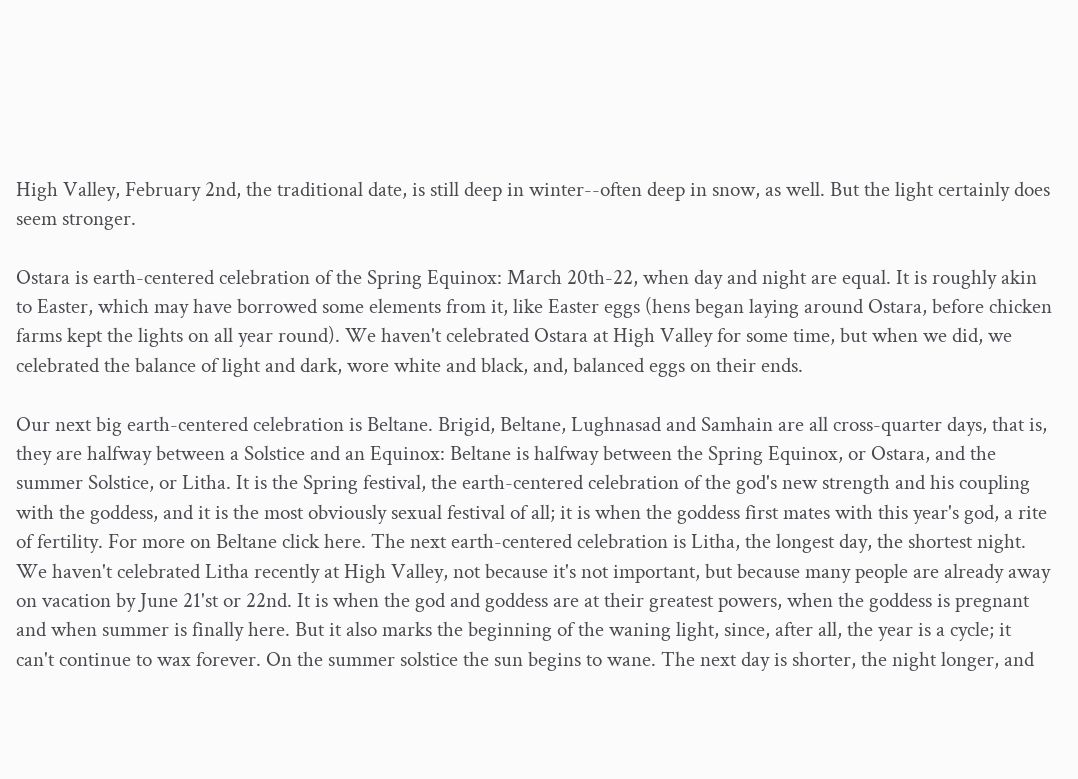High Valley, February 2nd, the traditional date, is still deep in winter--often deep in snow, as well. But the light certainly does seem stronger.

Ostara is earth-centered celebration of the Spring Equinox: March 20th-22, when day and night are equal. It is roughly akin to Easter, which may have borrowed some elements from it, like Easter eggs (hens began laying around Ostara, before chicken farms kept the lights on all year round). We haven't celebrated Ostara at High Valley for some time, but when we did, we celebrated the balance of light and dark, wore white and black, and, balanced eggs on their ends.

Our next big earth-centered celebration is Beltane. Brigid, Beltane, Lughnasad and Samhain are all cross-quarter days, that is, they are halfway between a Solstice and an Equinox: Beltane is halfway between the Spring Equinox, or Ostara, and the summer Solstice, or Litha. It is the Spring festival, the earth-centered celebration of the god's new strength and his coupling with the goddess, and it is the most obviously sexual festival of all; it is when the goddess first mates with this year's god, a rite of fertility. For more on Beltane click here. The next earth-centered celebration is Litha, the longest day, the shortest night. We haven't celebrated Litha recently at High Valley, not because it's not important, but because many people are already away on vacation by June 21'st or 22nd. It is when the god and goddess are at their greatest powers, when the goddess is pregnant and when summer is finally here. But it also marks the beginning of the waning light, since, after all, the year is a cycle; it can't continue to wax forever. On the summer solstice the sun begins to wane. The next day is shorter, the night longer, and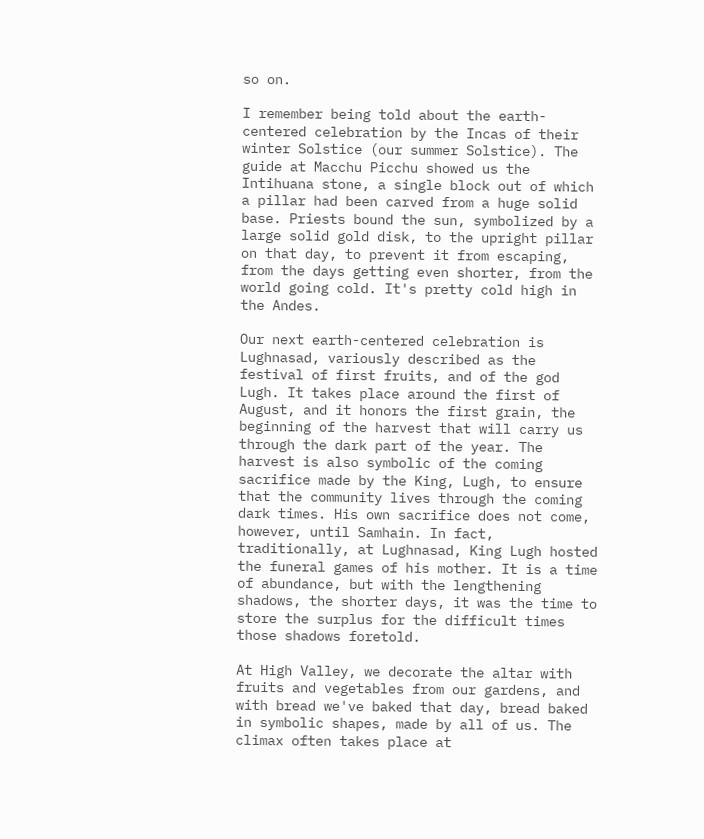so on.

I remember being told about the earth-centered celebration by the Incas of their winter Solstice (our summer Solstice). The guide at Macchu Picchu showed us the Intihuana stone, a single block out of which a pillar had been carved from a huge solid base. Priests bound the sun, symbolized by a large solid gold disk, to the upright pillar on that day, to prevent it from escaping, from the days getting even shorter, from the world going cold. It's pretty cold high in the Andes.

Our next earth-centered celebration is Lughnasad, variously described as the festival of first fruits, and of the god Lugh. It takes place around the first of August, and it honors the first grain, the beginning of the harvest that will carry us through the dark part of the year. The harvest is also symbolic of the coming sacrifice made by the King, Lugh, to ensure that the community lives through the coming dark times. His own sacrifice does not come, however, until Samhain. In fact, traditionally, at Lughnasad, King Lugh hosted the funeral games of his mother. It is a time of abundance, but with the lengthening shadows, the shorter days, it was the time to store the surplus for the difficult times those shadows foretold.

At High Valley, we decorate the altar with fruits and vegetables from our gardens, and with bread we've baked that day, bread baked in symbolic shapes, made by all of us. The climax often takes place at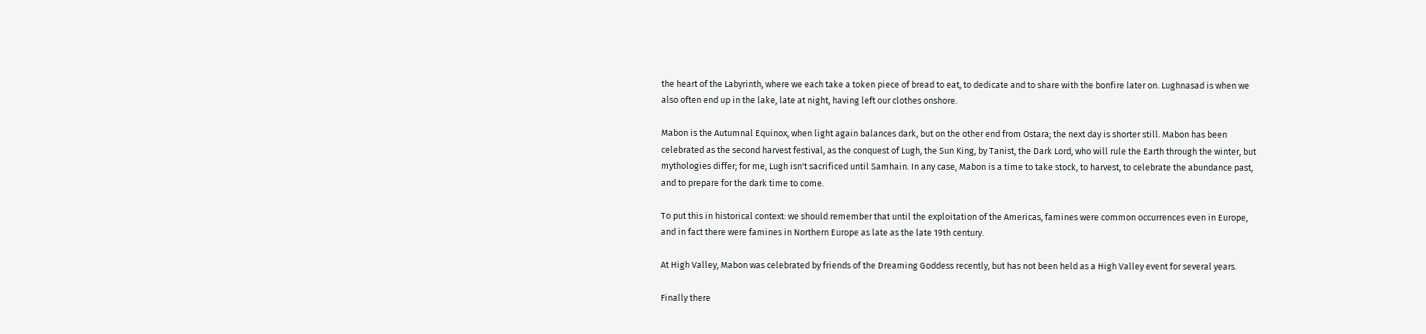the heart of the Labyrinth, where we each take a token piece of bread to eat, to dedicate and to share with the bonfire later on. Lughnasad is when we also often end up in the lake, late at night, having left our clothes onshore.

Mabon is the Autumnal Equinox, when light again balances dark, but on the other end from Ostara; the next day is shorter still. Mabon has been celebrated as the second harvest festival, as the conquest of Lugh, the Sun King, by Tanist, the Dark Lord, who will rule the Earth through the winter, but mythologies differ; for me, Lugh isn't sacrificed until Samhain. In any case, Mabon is a time to take stock, to harvest, to celebrate the abundance past, and to prepare for the dark time to come.

To put this in historical context: we should remember that until the exploitation of the Americas, famines were common occurrences even in Europe, and in fact there were famines in Northern Europe as late as the late 19th century.

At High Valley, Mabon was celebrated by friends of the Dreaming Goddess recently, but has not been held as a High Valley event for several years.

Finally there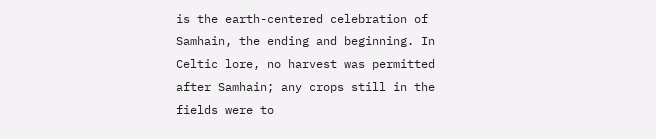is the earth-centered celebration of Samhain, the ending and beginning. In Celtic lore, no harvest was permitted after Samhain; any crops still in the fields were to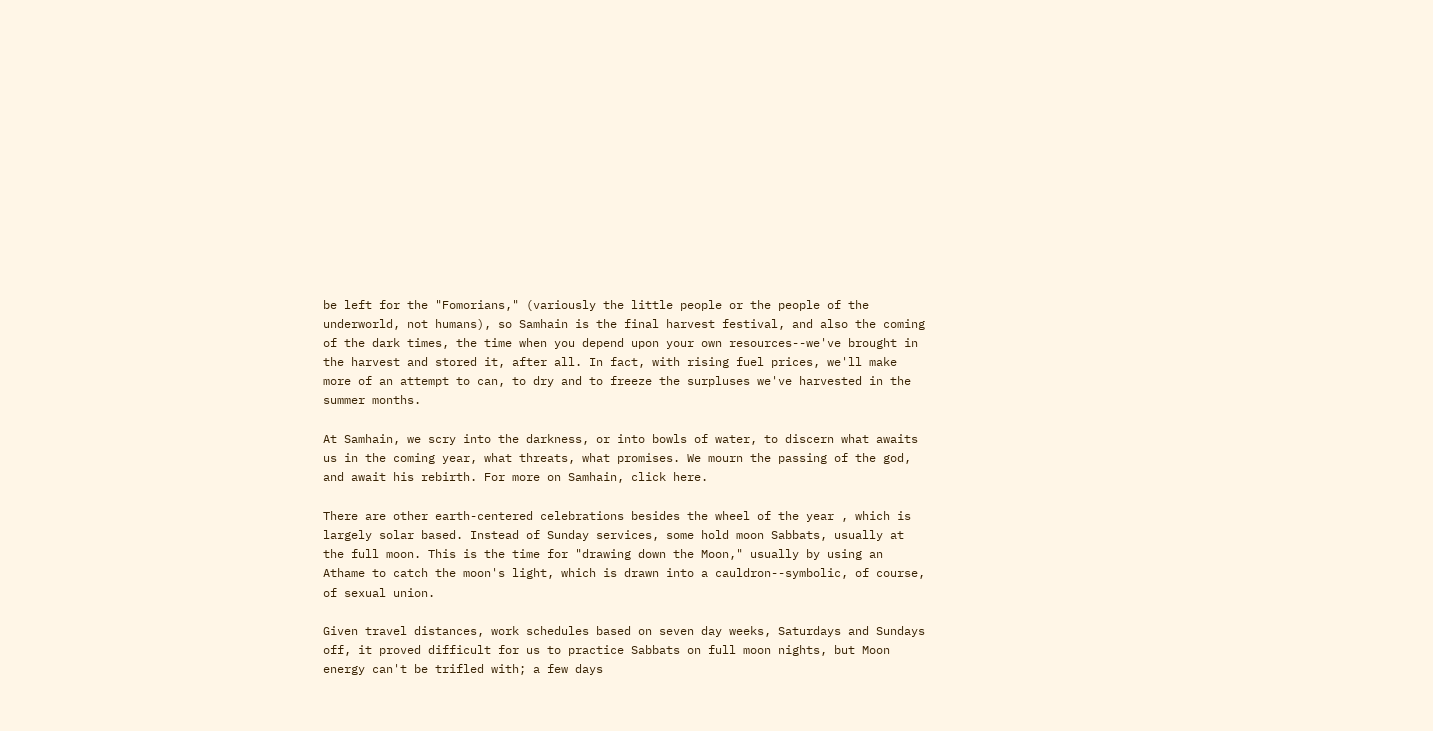be left for the "Fomorians," (variously the little people or the people of the underworld, not humans), so Samhain is the final harvest festival, and also the coming of the dark times, the time when you depend upon your own resources--we've brought in the harvest and stored it, after all. In fact, with rising fuel prices, we'll make more of an attempt to can, to dry and to freeze the surpluses we've harvested in the summer months.

At Samhain, we scry into the darkness, or into bowls of water, to discern what awaits us in the coming year, what threats, what promises. We mourn the passing of the god, and await his rebirth. For more on Samhain, click here.

There are other earth-centered celebrations besides the wheel of the year , which is largely solar based. Instead of Sunday services, some hold moon Sabbats, usually at the full moon. This is the time for "drawing down the Moon," usually by using an Athame to catch the moon's light, which is drawn into a cauldron--symbolic, of course, of sexual union.

Given travel distances, work schedules based on seven day weeks, Saturdays and Sundays off, it proved difficult for us to practice Sabbats on full moon nights, but Moon energy can't be trifled with; a few days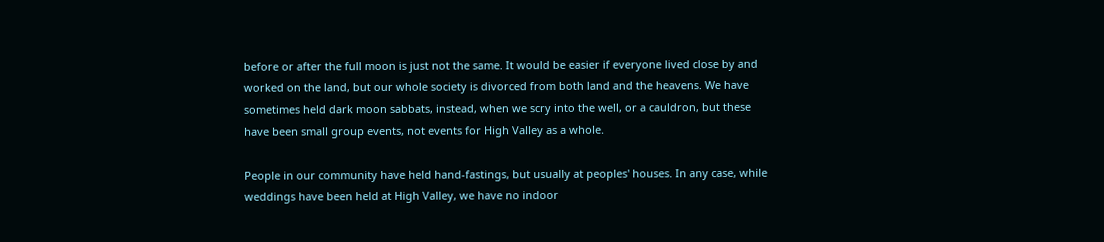before or after the full moon is just not the same. It would be easier if everyone lived close by and worked on the land, but our whole society is divorced from both land and the heavens. We have sometimes held dark moon sabbats, instead, when we scry into the well, or a cauldron, but these have been small group events, not events for High Valley as a whole.

People in our community have held hand-fastings, but usually at peoples' houses. In any case, while weddings have been held at High Valley, we have no indoor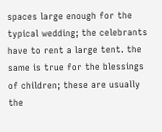spaces large enough for the typical wedding; the celebrants have to rent a large tent. the same is true for the blessings of children; these are usually the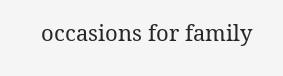occasions for family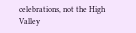celebrations, not the High Valley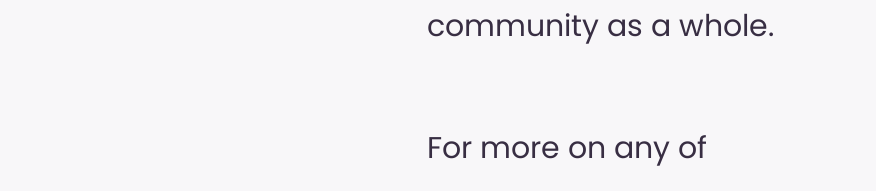community as a whole.

For more on any of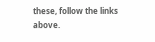these, follow the links above.